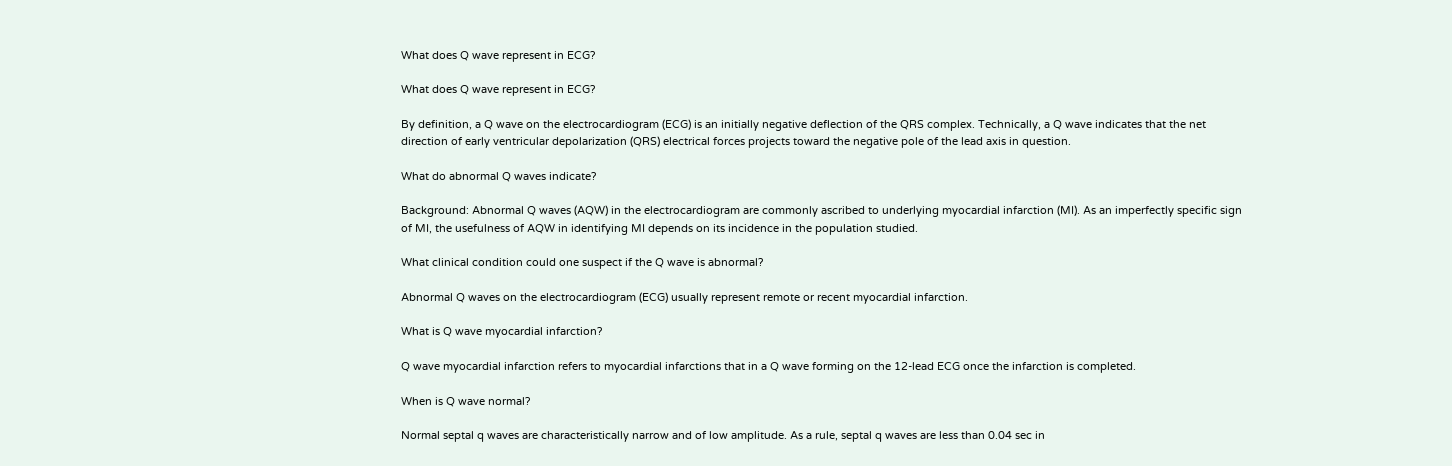What does Q wave represent in ECG?

What does Q wave represent in ECG?

By definition, a Q wave on the electrocardiogram (ECG) is an initially negative deflection of the QRS complex. Technically, a Q wave indicates that the net direction of early ventricular depolarization (QRS) electrical forces projects toward the negative pole of the lead axis in question.

What do abnormal Q waves indicate?

Background: Abnormal Q waves (AQW) in the electrocardiogram are commonly ascribed to underlying myocardial infarction (MI). As an imperfectly specific sign of MI, the usefulness of AQW in identifying MI depends on its incidence in the population studied.

What clinical condition could one suspect if the Q wave is abnormal?

Abnormal Q waves on the electrocardiogram (ECG) usually represent remote or recent myocardial infarction.

What is Q wave myocardial infarction?

Q wave myocardial infarction refers to myocardial infarctions that in a Q wave forming on the 12-lead ECG once the infarction is completed.

When is Q wave normal?

Normal septal q waves are characteristically narrow and of low amplitude. As a rule, septal q waves are less than 0.04 sec in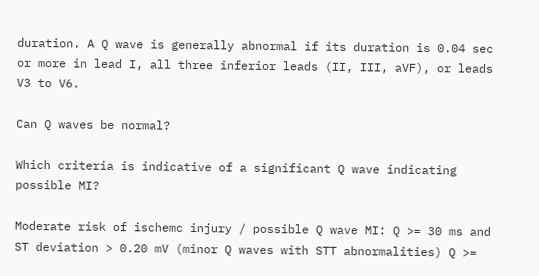duration. A Q wave is generally abnormal if its duration is 0.04 sec or more in lead I, all three inferior leads (II, III, aVF), or leads V3 to V6.

Can Q waves be normal?

Which criteria is indicative of a significant Q wave indicating possible MI?

Moderate risk of ischemc injury / possible Q wave MI: Q >= 30 ms and ST deviation > 0.20 mV (minor Q waves with STT abnormalities) Q >=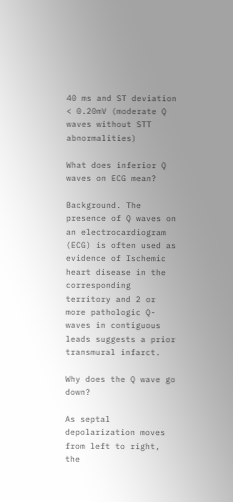40 ms and ST deviation < 0.20mV (moderate Q waves without STT abnormalities)

What does inferior Q waves on ECG mean?

Background. The presence of Q waves on an electrocardiogram (ECG) is often used as evidence of Ischemic heart disease in the corresponding territory and 2 or more pathologic Q-waves in contiguous leads suggests a prior transmural infarct.

Why does the Q wave go down?

As septal depolarization moves from left to right, the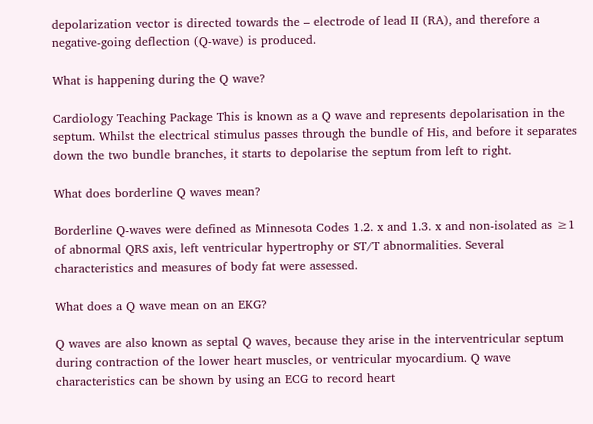depolarization vector is directed towards the – electrode of lead II (RA), and therefore a negative-going deflection (Q-wave) is produced.

What is happening during the Q wave?

Cardiology Teaching Package This is known as a Q wave and represents depolarisation in the septum. Whilst the electrical stimulus passes through the bundle of His, and before it separates down the two bundle branches, it starts to depolarise the septum from left to right.

What does borderline Q waves mean?

Borderline Q-waves were defined as Minnesota Codes 1.2. x and 1.3. x and non-isolated as ≥1 of abnormal QRS axis, left ventricular hypertrophy or ST/T abnormalities. Several characteristics and measures of body fat were assessed.

What does a Q wave mean on an EKG?

Q waves are also known as septal Q waves, because they arise in the interventricular septum during contraction of the lower heart muscles, or ventricular myocardium. Q wave characteristics can be shown by using an ECG to record heart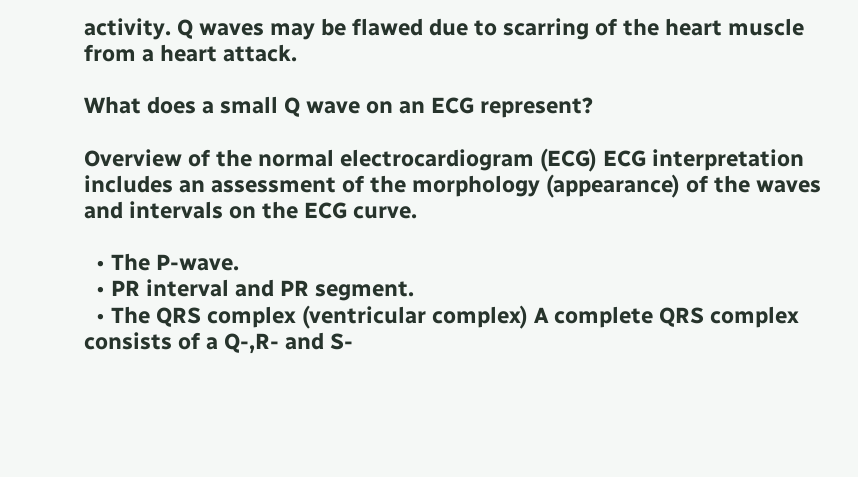activity. Q waves may be flawed due to scarring of the heart muscle from a heart attack.

What does a small Q wave on an ECG represent?

Overview of the normal electrocardiogram (ECG) ECG interpretation includes an assessment of the morphology (appearance) of the waves and intervals on the ECG curve.

  • The P-wave.
  • PR interval and PR segment.
  • The QRS complex (ventricular complex) A complete QRS complex consists of a Q-,R- and S-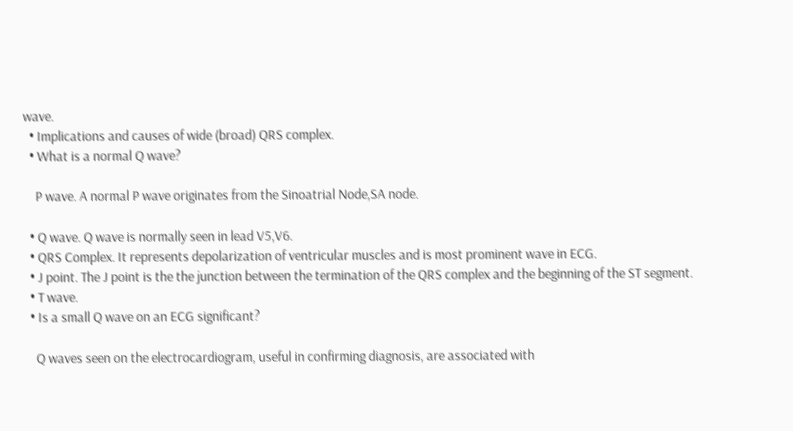wave.
  • Implications and causes of wide (broad) QRS complex.
  • What is a normal Q wave?

    P wave. A normal P wave originates from the Sinoatrial Node,SA node.

  • Q wave. Q wave is normally seen in lead V5,V6.
  • QRS Complex. It represents depolarization of ventricular muscles and is most prominent wave in ECG.
  • J point. The J point is the the junction between the termination of the QRS complex and the beginning of the ST segment.
  • T wave.
  • Is a small Q wave on an ECG significant?

    Q waves seen on the electrocardiogram, useful in confirming diagnosis, are associated with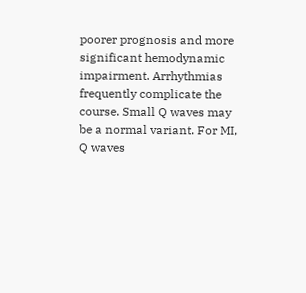poorer prognosis and more significant hemodynamic impairment. Arrhythmias frequently complicate the course. Small Q waves may be a normal variant. For MI, Q waves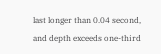last longer than 0.04 second, and depth exceeds one-third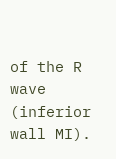of the R wave (inferior wall MI).